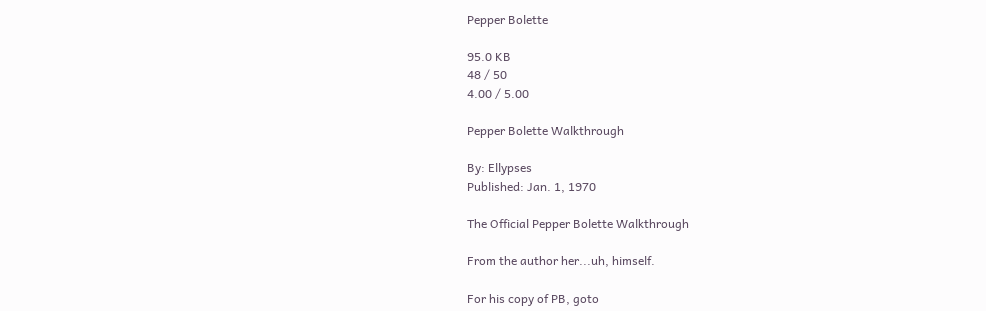Pepper Bolette

95.0 KB
48 / 50
4.00 / 5.00

Pepper Bolette Walkthrough

By: Ellypses
Published: Jan. 1, 1970

The Official Pepper Bolette Walkthrough

From the author her...uh, himself.

For his copy of PB, goto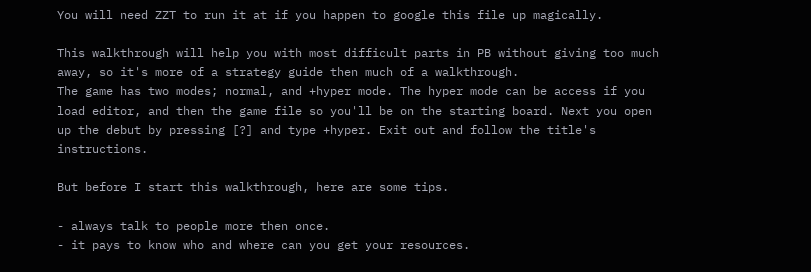You will need ZZT to run it at if you happen to google this file up magically.

This walkthrough will help you with most difficult parts in PB without giving too much away, so it's more of a strategy guide then much of a walkthrough.
The game has two modes; normal, and +hyper mode. The hyper mode can be access if you load editor, and then the game file so you'll be on the starting board. Next you open up the debut by pressing [?] and type +hyper. Exit out and follow the title's instructions.

But before I start this walkthrough, here are some tips.

- always talk to people more then once.
- it pays to know who and where can you get your resources.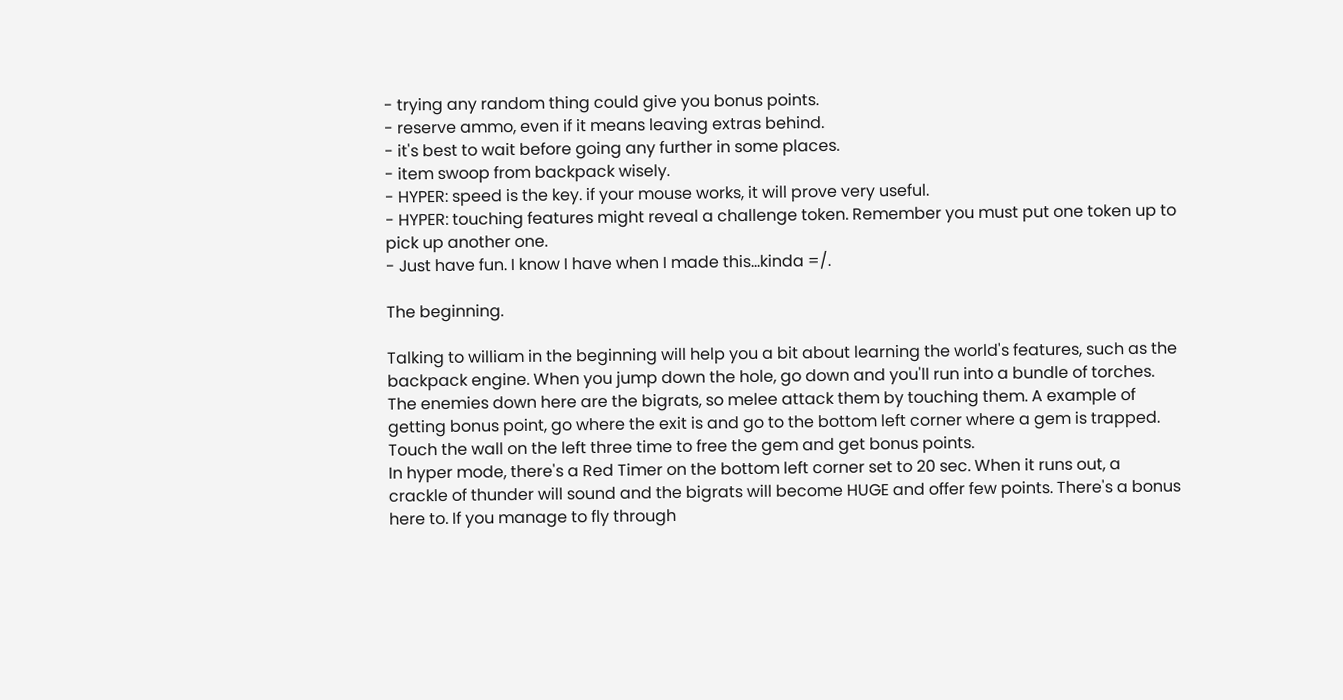- trying any random thing could give you bonus points.
- reserve ammo, even if it means leaving extras behind.
- it's best to wait before going any further in some places.
- item swoop from backpack wisely.
- HYPER: speed is the key. if your mouse works, it will prove very useful.
- HYPER: touching features might reveal a challenge token. Remember you must put one token up to pick up another one.
- Just have fun. I know I have when I made this...kinda =/.

The beginning.

Talking to william in the beginning will help you a bit about learning the world's features, such as the backpack engine. When you jump down the hole, go down and you'll run into a bundle of torches. The enemies down here are the bigrats, so melee attack them by touching them. A example of getting bonus point, go where the exit is and go to the bottom left corner where a gem is trapped. Touch the wall on the left three time to free the gem and get bonus points.
In hyper mode, there's a Red Timer on the bottom left corner set to 20 sec. When it runs out, a crackle of thunder will sound and the bigrats will become HUGE and offer few points. There's a bonus here to. If you manage to fly through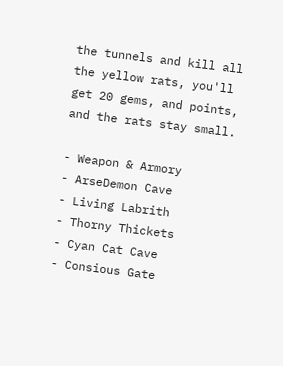the tunnels and kill all the yellow rats, you'll get 20 gems, and points, and the rats stay small.

- Weapon & Armory
- ArseDemon Cave
- Living Labrith
- Thorny Thickets
- Cyan Cat Cave
- Consious Gate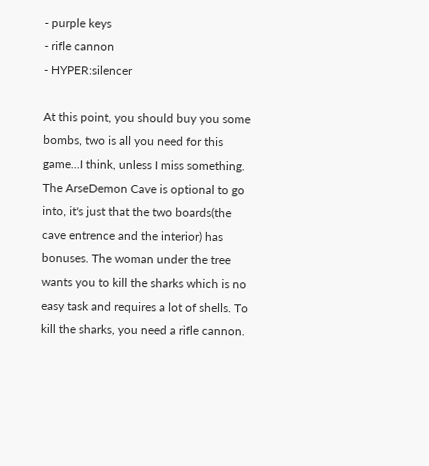- purple keys
- rifle cannon
- HYPER:silencer

At this point, you should buy you some bombs, two is all you need for this game...I think, unless I miss something. The ArseDemon Cave is optional to go into, it's just that the two boards(the cave entrence and the interior) has bonuses. The woman under the tree wants you to kill the sharks which is no easy task and requires a lot of shells. To kill the sharks, you need a rifle cannon.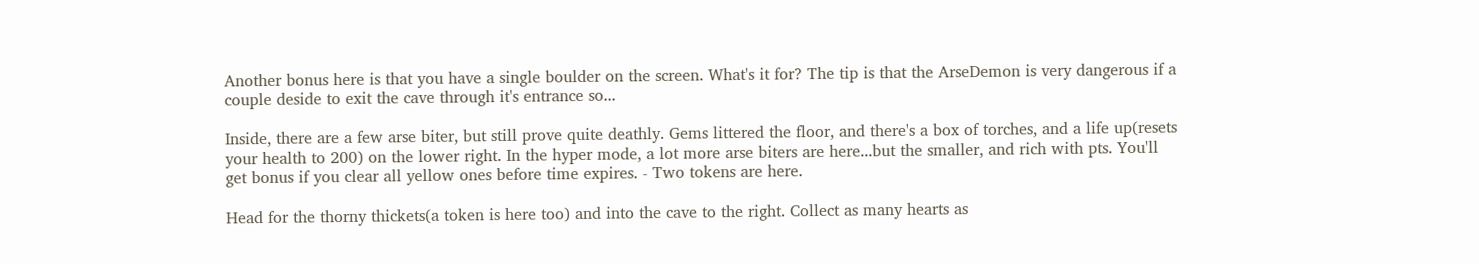Another bonus here is that you have a single boulder on the screen. What's it for? The tip is that the ArseDemon is very dangerous if a couple deside to exit the cave through it's entrance so...

Inside, there are a few arse biter, but still prove quite deathly. Gems littered the floor, and there's a box of torches, and a life up(resets your health to 200) on the lower right. In the hyper mode, a lot more arse biters are here...but the smaller, and rich with pts. You'll get bonus if you clear all yellow ones before time expires. - Two tokens are here.

Head for the thorny thickets(a token is here too) and into the cave to the right. Collect as many hearts as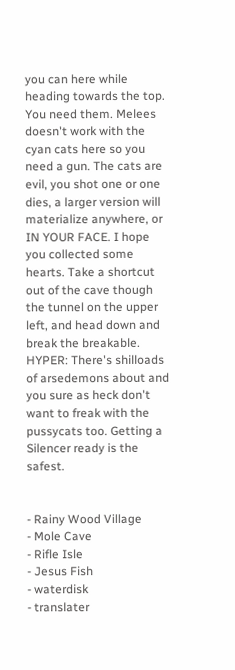you can here while heading towards the top. You need them. Melees doesn't work with the cyan cats here so you need a gun. The cats are evil, you shot one or one dies, a larger version will materialize anywhere, or IN YOUR FACE. I hope you collected some hearts. Take a shortcut out of the cave though the tunnel on the upper left, and head down and break the breakable. HYPER: There's shilloads of arsedemons about and you sure as heck don't want to freak with the pussycats too. Getting a Silencer ready is the safest.


- Rainy Wood Village
- Mole Cave
- Rifle Isle
- Jesus Fish
- waterdisk
- translater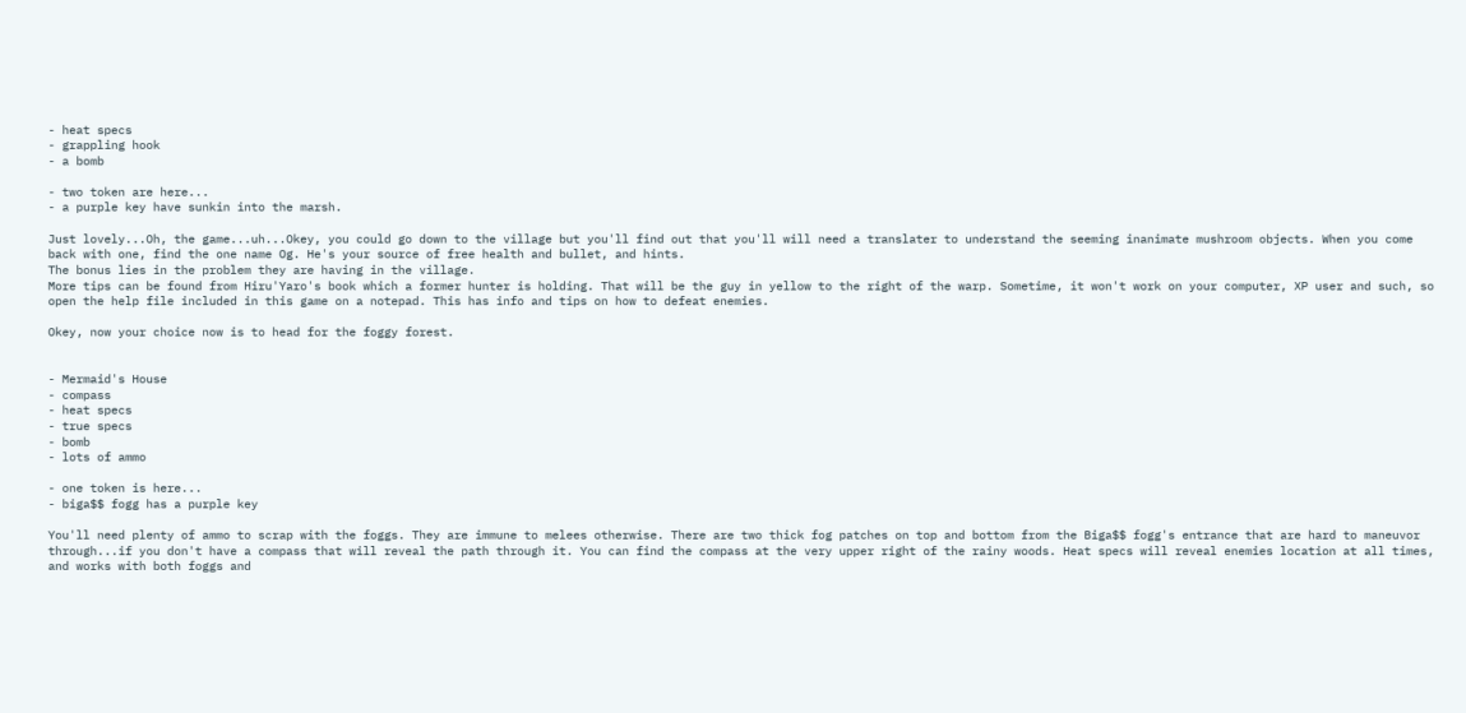- heat specs
- grappling hook
- a bomb

- two token are here...
- a purple key have sunkin into the marsh.

Just lovely...Oh, the game...uh...Okey, you could go down to the village but you'll find out that you'll will need a translater to understand the seeming inanimate mushroom objects. When you come back with one, find the one name Og. He's your source of free health and bullet, and hints.
The bonus lies in the problem they are having in the village.
More tips can be found from Hiru'Yaro's book which a former hunter is holding. That will be the guy in yellow to the right of the warp. Sometime, it won't work on your computer, XP user and such, so open the help file included in this game on a notepad. This has info and tips on how to defeat enemies.

Okey, now your choice now is to head for the foggy forest.


- Mermaid's House
- compass
- heat specs
- true specs
- bomb
- lots of ammo

- one token is here...
- biga$$ fogg has a purple key

You'll need plenty of ammo to scrap with the foggs. They are immune to melees otherwise. There are two thick fog patches on top and bottom from the Biga$$ fogg's entrance that are hard to maneuvor through...if you don't have a compass that will reveal the path through it. You can find the compass at the very upper right of the rainy woods. Heat specs will reveal enemies location at all times, and works with both foggs and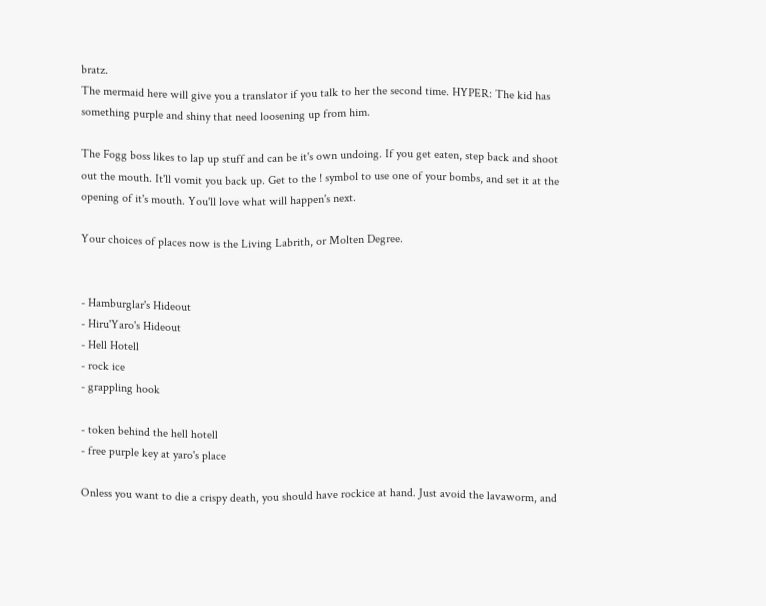bratz.
The mermaid here will give you a translator if you talk to her the second time. HYPER: The kid has something purple and shiny that need loosening up from him.

The Fogg boss likes to lap up stuff and can be it's own undoing. If you get eaten, step back and shoot out the mouth. It'll vomit you back up. Get to the ! symbol to use one of your bombs, and set it at the opening of it's mouth. You'll love what will happen's next.

Your choices of places now is the Living Labrith, or Molten Degree.


- Hamburglar's Hideout
- Hiru'Yaro's Hideout
- Hell Hotell
- rock ice
- grappling hook

- token behind the hell hotell
- free purple key at yaro's place

Onless you want to die a crispy death, you should have rockice at hand. Just avoid the lavaworm, and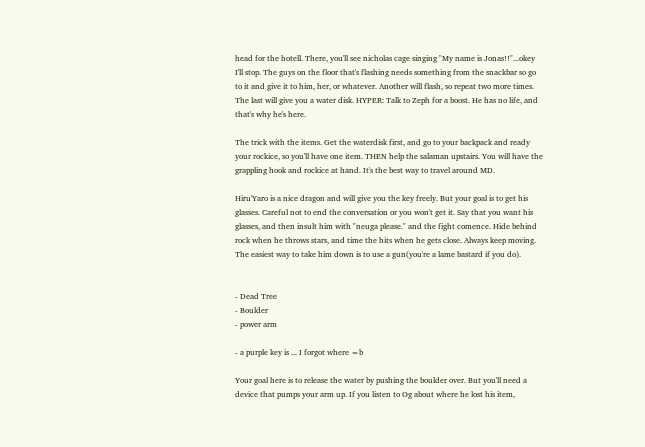head for the hotell. There, you'll see nicholas cage singing "My name is Jonas!!"...okey I'll stop. The guys on the floor that's flashing needs something from the snackbar so go to it and give it to him, her, or whatever. Another will flash, so repeat two more times. The last will give you a water disk. HYPER: Talk to Zeph for a boost. He has no life, and that's why he's here.

The trick with the items. Get the waterdisk first, and go to your backpack and ready your rockice, so you'll have one item. THEN help the salaman upstairs. You will have the grappling hook and rockice at hand. It's the best way to travel around MD.

Hiru'Yaro is a nice dragon and will give you the key freely. But your goal is to get his glasses. Careful not to end the conversation or you won't get it. Say that you want his glasses, and then insult him with "neuga please." and the fight comence. Hide behind rock when he throws stars, and time the hits when he gets close. Always keep moving. The easiest way to take him down is to use a gun(you're a lame bastard if you do).


- Dead Tree
- Boulder
- power arm

- a purple key is ... I forgot where =b

Your goal here is to release the water by pushing the boulder over. But you'll need a device that pumps your arm up. If you listen to Og about where he lost his item,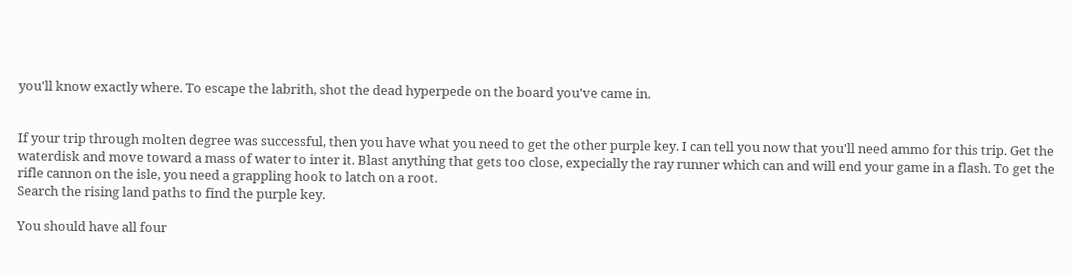you'll know exactly where. To escape the labrith, shot the dead hyperpede on the board you've came in.


If your trip through molten degree was successful, then you have what you need to get the other purple key. I can tell you now that you'll need ammo for this trip. Get the waterdisk and move toward a mass of water to inter it. Blast anything that gets too close, expecially the ray runner which can and will end your game in a flash. To get the rifle cannon on the isle, you need a grappling hook to latch on a root.
Search the rising land paths to find the purple key.

You should have all four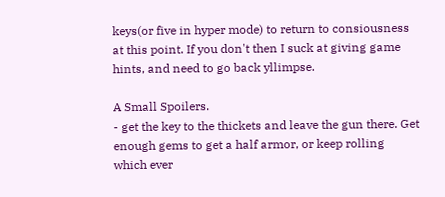keys(or five in hyper mode) to return to consiousness at this point. If you don't then I suck at giving game hints, and need to go back yllimpse.

A Small Spoilers.
- get the key to the thickets and leave the gun there. Get enough gems to get a half armor, or keep rolling which ever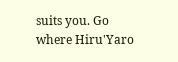suits you. Go where Hiru'Yaro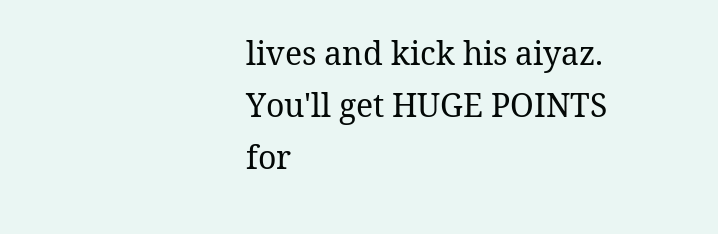lives and kick his aiyaz. You'll get HUGE POINTS for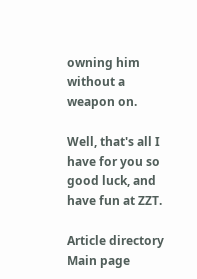owning him without a weapon on.

Well, that's all I have for you so good luck, and have fun at ZZT.

Article directory
Main page